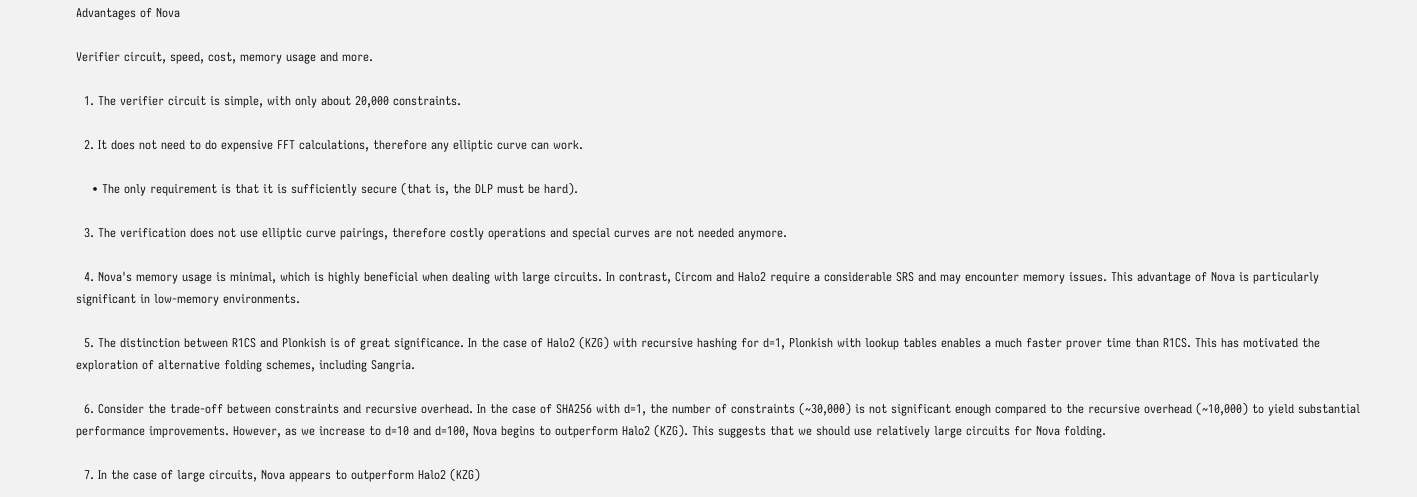Advantages of Nova

Verifier circuit, speed, cost, memory usage and more.

  1. The verifier circuit is simple, with only about 20,000 constraints.

  2. It does not need to do expensive FFT calculations, therefore any elliptic curve can work.

    • The only requirement is that it is sufficiently secure (that is, the DLP must be hard).

  3. The verification does not use elliptic curve pairings, therefore costly operations and special curves are not needed anymore.

  4. Nova's memory usage is minimal, which is highly beneficial when dealing with large circuits. In contrast, Circom and Halo2 require a considerable SRS and may encounter memory issues. This advantage of Nova is particularly significant in low-memory environments.

  5. The distinction between R1CS and Plonkish is of great significance. In the case of Halo2 (KZG) with recursive hashing for d=1, Plonkish with lookup tables enables a much faster prover time than R1CS. This has motivated the exploration of alternative folding schemes, including Sangria.

  6. Consider the trade-off between constraints and recursive overhead. In the case of SHA256 with d=1, the number of constraints (~30,000) is not significant enough compared to the recursive overhead (~10,000) to yield substantial performance improvements. However, as we increase to d=10 and d=100, Nova begins to outperform Halo2 (KZG). This suggests that we should use relatively large circuits for Nova folding.

  7. In the case of large circuits, Nova appears to outperform Halo2 (KZG)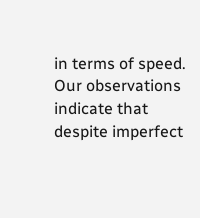in terms of speed. Our observations indicate that despite imperfect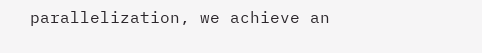parallelization, we achieve an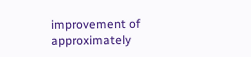improvement of approximately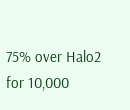75% over Halo2 for 10,000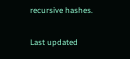recursive hashes.

Last updated